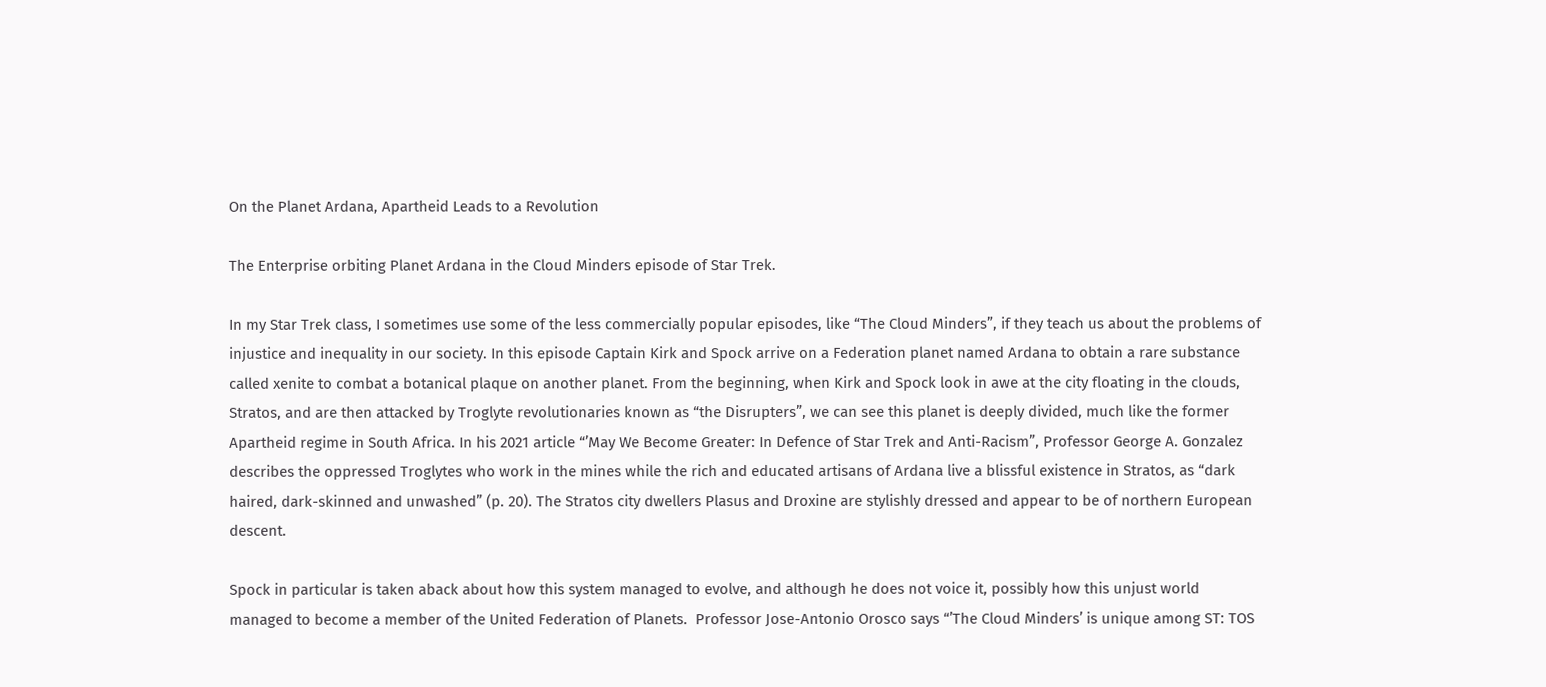On the Planet Ardana, Apartheid Leads to a Revolution

The Enterprise orbiting Planet Ardana in the Cloud Minders episode of Star Trek.

In my Star Trek class, I sometimes use some of the less commercially popular episodes, like “The Cloud Minders”, if they teach us about the problems of injustice and inequality in our society. In this episode Captain Kirk and Spock arrive on a Federation planet named Ardana to obtain a rare substance called xenite to combat a botanical plaque on another planet. From the beginning, when Kirk and Spock look in awe at the city floating in the clouds, Stratos, and are then attacked by Troglyte revolutionaries known as “the Disrupters”, we can see this planet is deeply divided, much like the former Apartheid regime in South Africa. In his 2021 article “’May We Become Greater: In Defence of Star Trek and Anti-Racism”, Professor George A. Gonzalez describes the oppressed Troglytes who work in the mines while the rich and educated artisans of Ardana live a blissful existence in Stratos, as “dark haired, dark-skinned and unwashed” (p. 20). The Stratos city dwellers Plasus and Droxine are stylishly dressed and appear to be of northern European descent.

Spock in particular is taken aback about how this system managed to evolve, and although he does not voice it, possibly how this unjust world managed to become a member of the United Federation of Planets.  Professor Jose-Antonio Orosco says “’The Cloud Minders’ is unique among ST: TOS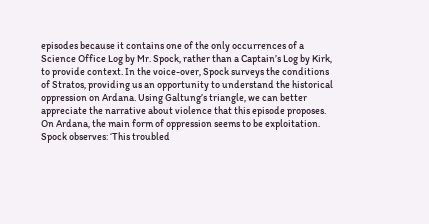episodes because it contains one of the only occurrences of a Science Office Log by Mr. Spock, rather than a Captain’s Log by Kirk, to provide context. In the voice-over, Spock surveys the conditions of Stratos, providing us an opportunity to understand the historical oppression on Ardana. Using Galtung’s triangle, we can better appreciate the narrative about violence that this episode proposes. On Ardana, the main form of oppression seems to be exploitation. Spock observes: ‘This troubled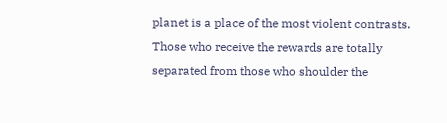planet is a place of the most violent contrasts. Those who receive the rewards are totally separated from those who shoulder the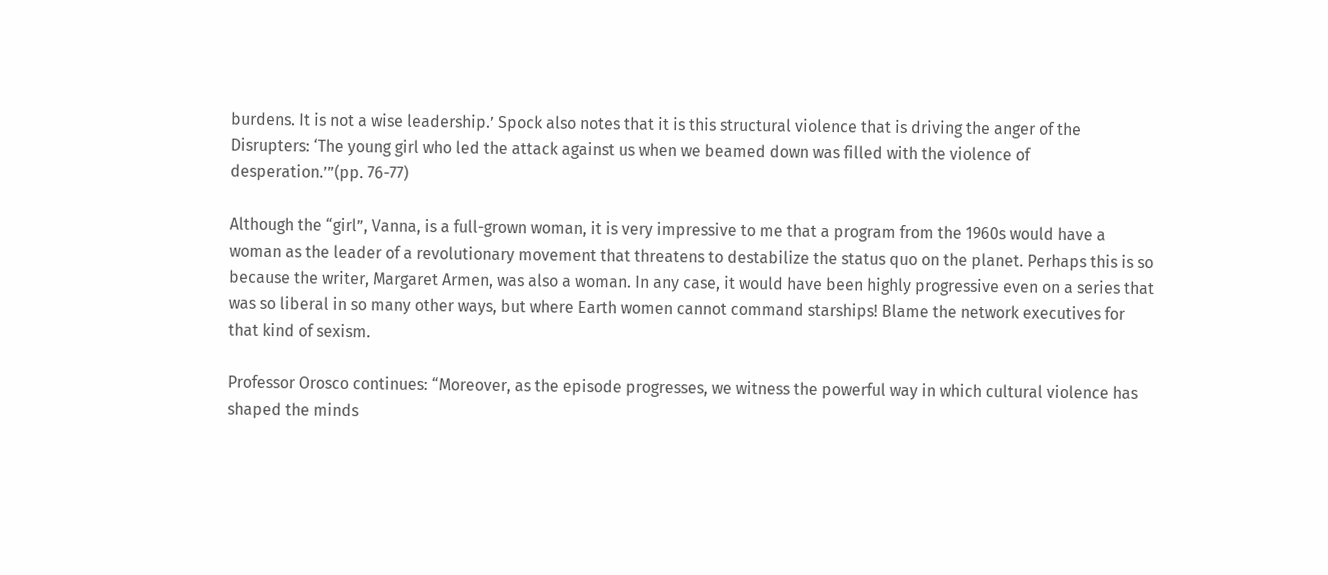burdens. It is not a wise leadership.’ Spock also notes that it is this structural violence that is driving the anger of the Disrupters: ‘The young girl who led the attack against us when we beamed down was filled with the violence of desperation.’”(pp. 76-77)

Although the “girl”, Vanna, is a full-grown woman, it is very impressive to me that a program from the 1960s would have a woman as the leader of a revolutionary movement that threatens to destabilize the status quo on the planet. Perhaps this is so because the writer, Margaret Armen, was also a woman. In any case, it would have been highly progressive even on a series that was so liberal in so many other ways, but where Earth women cannot command starships! Blame the network executives for that kind of sexism.

Professor Orosco continues: “Moreover, as the episode progresses, we witness the powerful way in which cultural violence has shaped the minds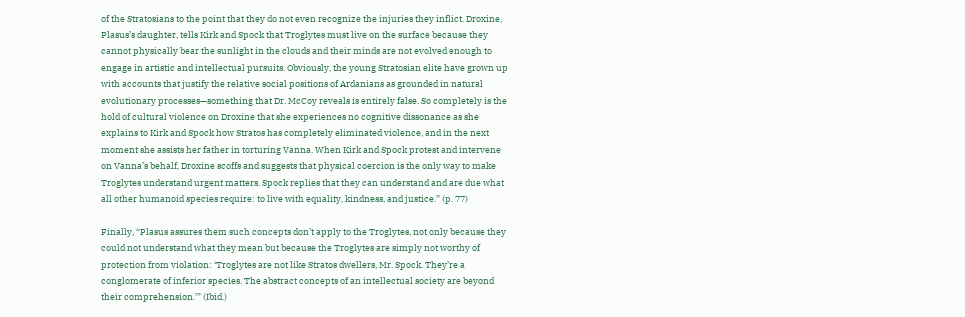of the Stratosians to the point that they do not even recognize the injuries they inflict. Droxine, Plasus’s daughter, tells Kirk and Spock that Troglytes must live on the surface because they cannot physically bear the sunlight in the clouds and their minds are not evolved enough to engage in artistic and intellectual pursuits. Obviously, the young Stratosian elite have grown up with accounts that justify the relative social positions of Ardanians as grounded in natural evolutionary processes—something that Dr. McCoy reveals is entirely false. So completely is the hold of cultural violence on Droxine that she experiences no cognitive dissonance as she explains to Kirk and Spock how Stratos has completely eliminated violence, and in the next moment she assists her father in torturing Vanna. When Kirk and Spock protest and intervene on Vanna’s behalf, Droxine scoffs and suggests that physical coercion is the only way to make Troglytes understand urgent matters. Spock replies that they can understand and are due what all other humanoid species require: to live with equality, kindness, and justice.” (p. 77)

Finally, “Plasus assures them such concepts don’t apply to the Troglytes, not only because they could not understand what they mean but because the Troglytes are simply not worthy of protection from violation: ‘Troglytes are not like Stratos dwellers, Mr. Spock. They’re a conglomerate of inferior species. The abstract concepts of an intellectual society are beyond their comprehension.’” (Ibid.)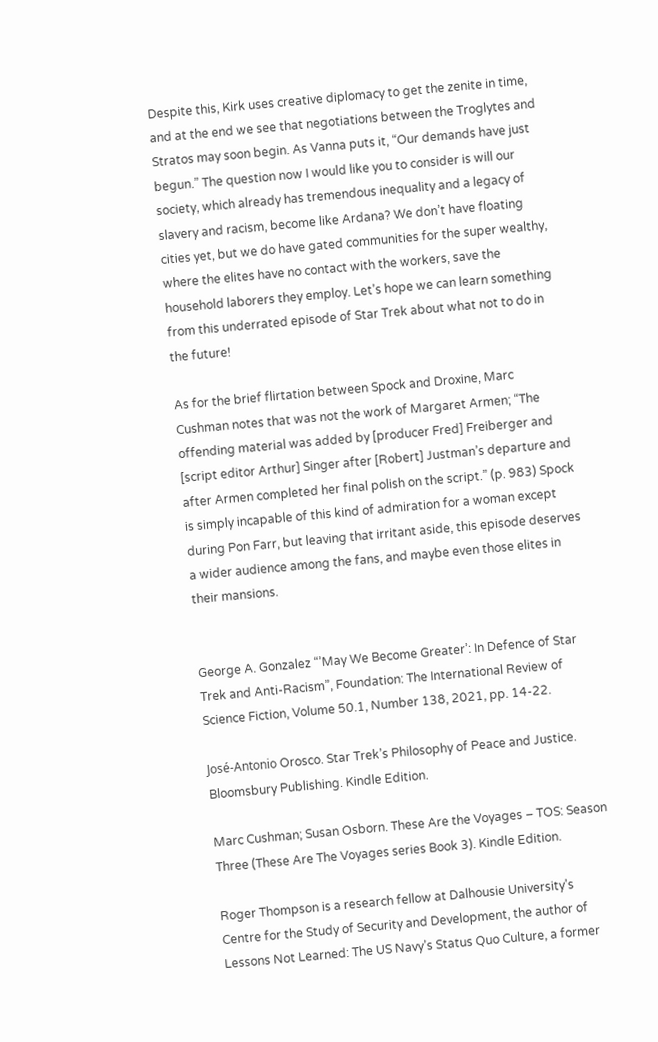Despite this, Kirk uses creative diplomacy to get the zenite in time, and at the end we see that negotiations between the Troglytes and Stratos may soon begin. As Vanna puts it, “Our demands have just begun.” The question now I would like you to consider is will our society, which already has tremendous inequality and a legacy of slavery and racism, become like Ardana? We don’t have floating cities yet, but we do have gated communities for the super wealthy, where the elites have no contact with the workers, save the household laborers they employ. Let’s hope we can learn something from this underrated episode of Star Trek about what not to do in the future!

As for the brief flirtation between Spock and Droxine, Marc Cushman notes that was not the work of Margaret Armen; “The offending material was added by [producer Fred] Freiberger and [script editor Arthur] Singer after [Robert] Justman’s departure and after Armen completed her final polish on the script.” (p. 983) Spock is simply incapable of this kind of admiration for a woman except during Pon Farr, but leaving that irritant aside, this episode deserves a wider audience among the fans, and maybe even those elites in their mansions.


George A. Gonzalez “’May We Become Greater’: In Defence of Star Trek and Anti-Racism”, Foundation: The International Review of Science Fiction, Volume 50.1, Number 138, 2021, pp. 14-22.

José-Antonio Orosco. Star Trek’s Philosophy of Peace and Justice. Bloomsbury Publishing. Kindle Edition.

Marc Cushman; Susan Osborn. These Are the Voyages – TOS: Season Three (These Are The Voyages series Book 3). Kindle Edition.

Roger Thompson is a research fellow at Dalhousie University’s Centre for the Study of Security and Development, the author of Lessons Not Learned: The US Navy’s Status Quo Culture, a former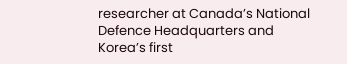researcher at Canada’s National Defence Headquarters and Korea’s first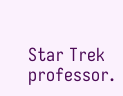Star Trek professor.